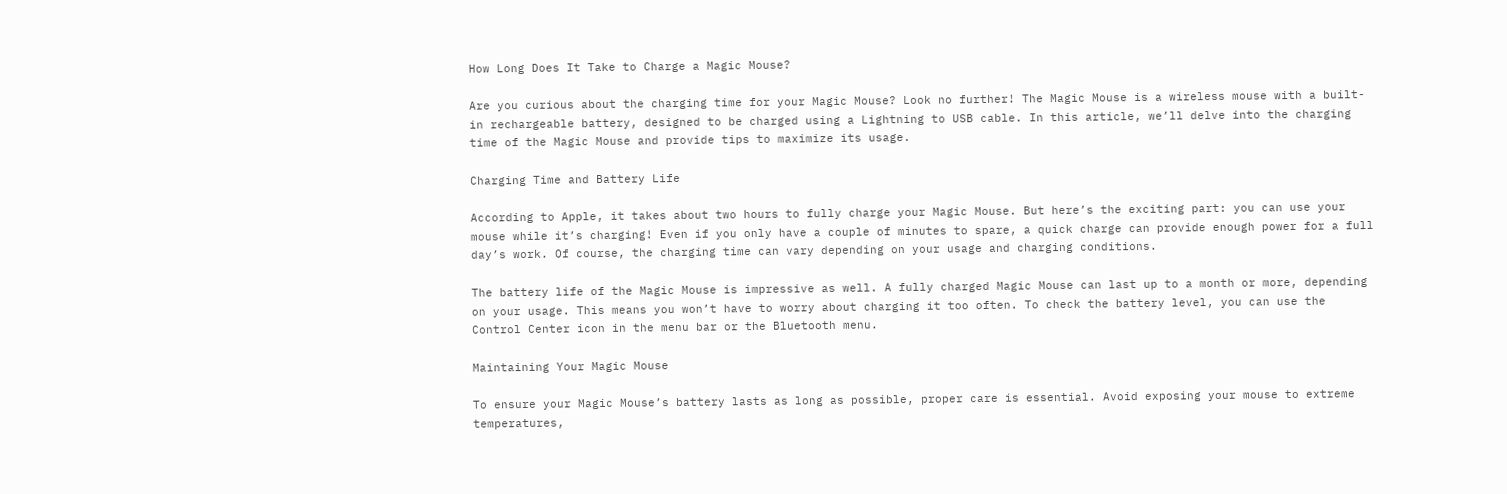How Long Does It Take to Charge a Magic Mouse?

Are you curious about the charging time for your Magic Mouse? Look no further! The Magic Mouse is a wireless mouse with a built-in rechargeable battery, designed to be charged using a Lightning to USB cable. In this article, we’ll delve into the charging time of the Magic Mouse and provide tips to maximize its usage.

Charging Time and Battery Life

According to Apple, it takes about two hours to fully charge your Magic Mouse. But here’s the exciting part: you can use your mouse while it’s charging! Even if you only have a couple of minutes to spare, a quick charge can provide enough power for a full day’s work. Of course, the charging time can vary depending on your usage and charging conditions.

The battery life of the Magic Mouse is impressive as well. A fully charged Magic Mouse can last up to a month or more, depending on your usage. This means you won’t have to worry about charging it too often. To check the battery level, you can use the Control Center icon in the menu bar or the Bluetooth menu.

Maintaining Your Magic Mouse

To ensure your Magic Mouse’s battery lasts as long as possible, proper care is essential. Avoid exposing your mouse to extreme temperatures,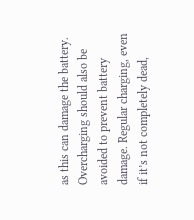as this can damage the battery. Overcharging should also be avoided to prevent battery damage. Regular charging, even if it’s not completely dead,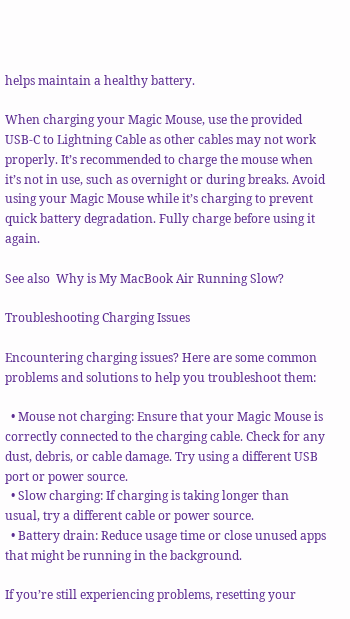helps maintain a healthy battery.

When charging your Magic Mouse, use the provided USB-C to Lightning Cable as other cables may not work properly. It’s recommended to charge the mouse when it’s not in use, such as overnight or during breaks. Avoid using your Magic Mouse while it’s charging to prevent quick battery degradation. Fully charge before using it again.

See also  Why is My MacBook Air Running Slow?

Troubleshooting Charging Issues

Encountering charging issues? Here are some common problems and solutions to help you troubleshoot them:

  • Mouse not charging: Ensure that your Magic Mouse is correctly connected to the charging cable. Check for any dust, debris, or cable damage. Try using a different USB port or power source.
  • Slow charging: If charging is taking longer than usual, try a different cable or power source.
  • Battery drain: Reduce usage time or close unused apps that might be running in the background.

If you’re still experiencing problems, resetting your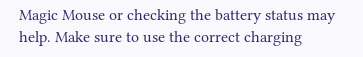Magic Mouse or checking the battery status may help. Make sure to use the correct charging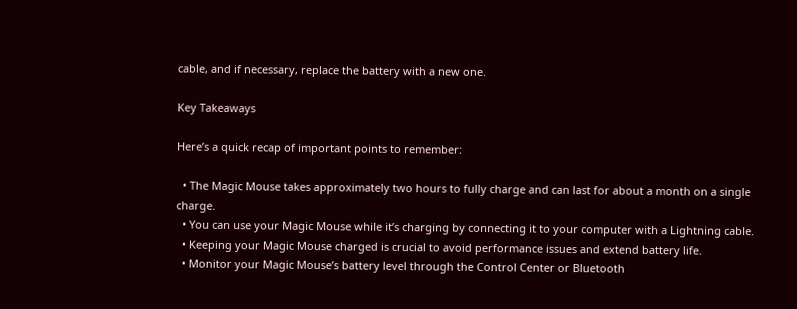cable, and if necessary, replace the battery with a new one.

Key Takeaways

Here’s a quick recap of important points to remember:

  • The Magic Mouse takes approximately two hours to fully charge and can last for about a month on a single charge.
  • You can use your Magic Mouse while it’s charging by connecting it to your computer with a Lightning cable.
  • Keeping your Magic Mouse charged is crucial to avoid performance issues and extend battery life.
  • Monitor your Magic Mouse’s battery level through the Control Center or Bluetooth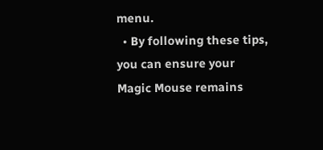menu.
  • By following these tips, you can ensure your Magic Mouse remains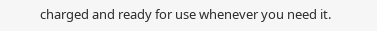charged and ready for use whenever you need it.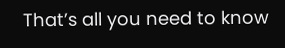That’s all you need to know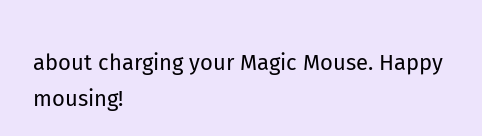about charging your Magic Mouse. Happy mousing!